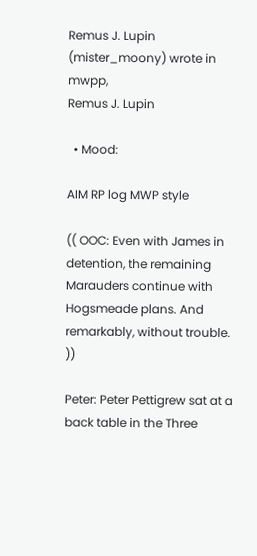Remus J. Lupin (mister_moony) wrote in mwpp,
Remus J. Lupin

  • Mood:

AIM RP log MWP style

(( OOC: Even with James in detention, the remaining Marauders continue with Hogsmeade plans. And remarkably, without trouble. ))

Peter: Peter Pettigrew sat at a back table in the Three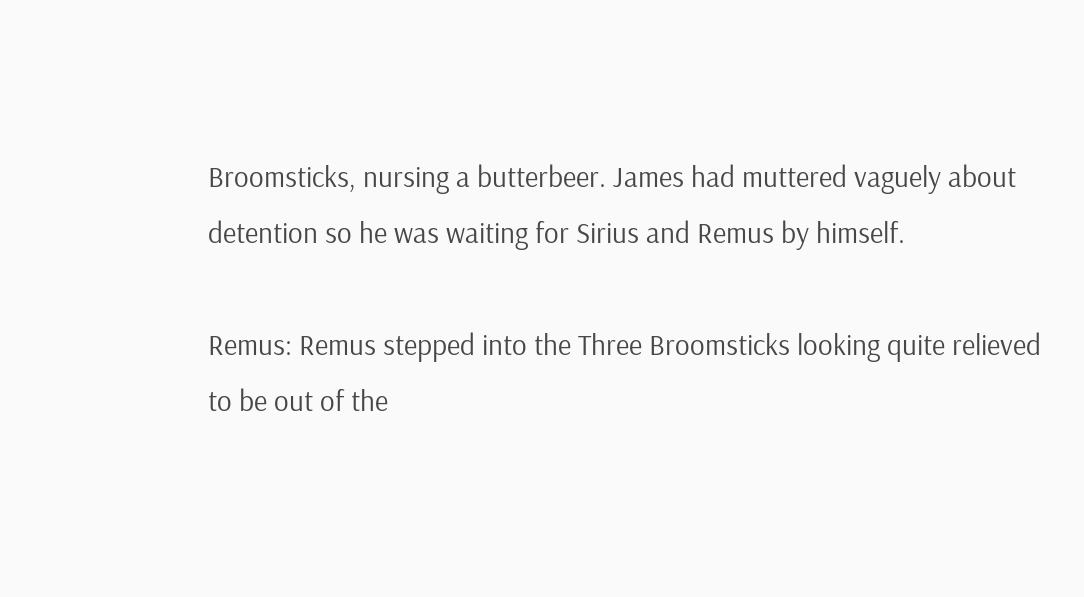Broomsticks, nursing a butterbeer. James had muttered vaguely about detention so he was waiting for Sirius and Remus by himself.

Remus: Remus stepped into the Three Broomsticks looking quite relieved to be out of the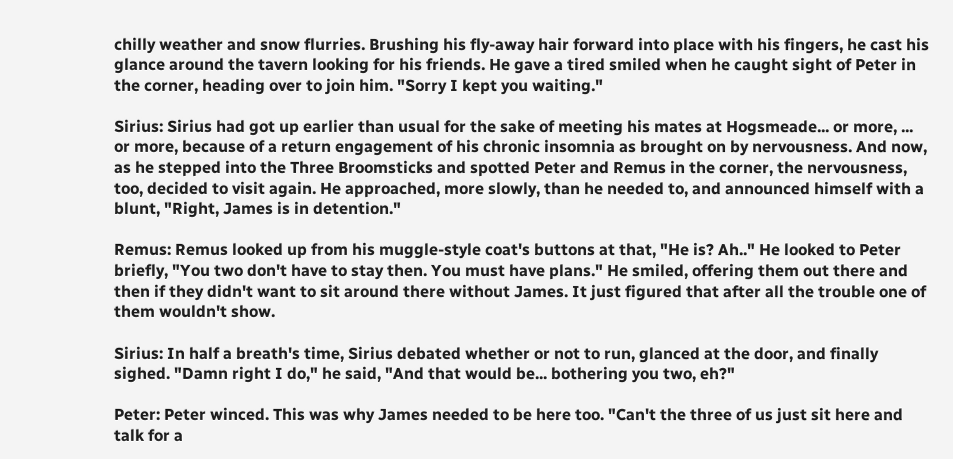chilly weather and snow flurries. Brushing his fly-away hair forward into place with his fingers, he cast his glance around the tavern looking for his friends. He gave a tired smiled when he caught sight of Peter in the corner, heading over to join him. "Sorry I kept you waiting."

Sirius: Sirius had got up earlier than usual for the sake of meeting his mates at Hogsmeade... or more, ... or more, because of a return engagement of his chronic insomnia as brought on by nervousness. And now, as he stepped into the Three Broomsticks and spotted Peter and Remus in the corner, the nervousness, too, decided to visit again. He approached, more slowly, than he needed to, and announced himself with a blunt, "Right, James is in detention."

Remus: Remus looked up from his muggle-style coat's buttons at that, "He is? Ah.." He looked to Peter briefly, "You two don't have to stay then. You must have plans." He smiled, offering them out there and then if they didn't want to sit around there without James. It just figured that after all the trouble one of them wouldn't show.

Sirius: In half a breath's time, Sirius debated whether or not to run, glanced at the door, and finally sighed. "Damn right I do," he said, "And that would be... bothering you two, eh?"

Peter: Peter winced. This was why James needed to be here too. "Can't the three of us just sit here and talk for a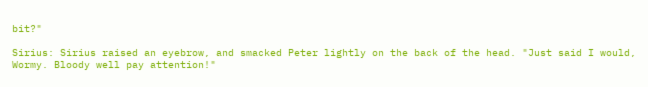bit?"

Sirius: Sirius raised an eyebrow, and smacked Peter lightly on the back of the head. "Just said I would, Wormy. Bloody well pay attention!"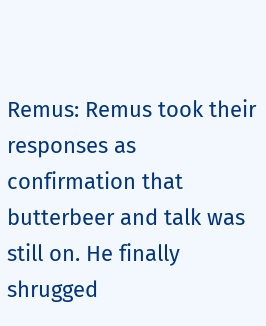Remus: Remus took their responses as confirmation that butterbeer and talk was still on. He finally shrugged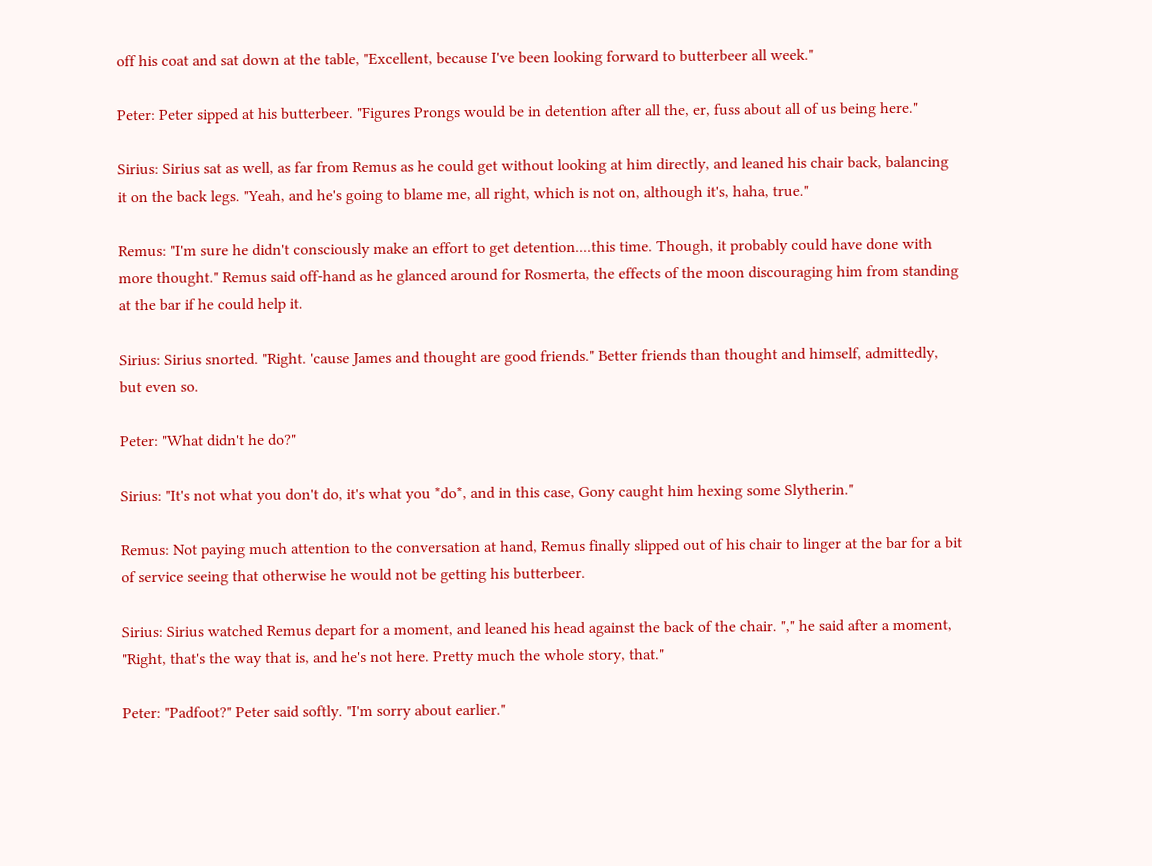off his coat and sat down at the table, "Excellent, because I've been looking forward to butterbeer all week."

Peter: Peter sipped at his butterbeer. "Figures Prongs would be in detention after all the, er, fuss about all of us being here."

Sirius: Sirius sat as well, as far from Remus as he could get without looking at him directly, and leaned his chair back, balancing it on the back legs. "Yeah, and he's going to blame me, all right, which is not on, although it's, haha, true."

Remus: "I'm sure he didn't consciously make an effort to get detention....this time. Though, it probably could have done with more thought." Remus said off-hand as he glanced around for Rosmerta, the effects of the moon discouraging him from standing at the bar if he could help it.

Sirius: Sirius snorted. "Right. 'cause James and thought are good friends." Better friends than thought and himself, admittedly, but even so.

Peter: "What didn't he do?"

Sirius: "It's not what you don't do, it's what you *do*, and in this case, Gony caught him hexing some Slytherin."

Remus: Not paying much attention to the conversation at hand, Remus finally slipped out of his chair to linger at the bar for a bit of service seeing that otherwise he would not be getting his butterbeer.

Sirius: Sirius watched Remus depart for a moment, and leaned his head against the back of the chair. "," he said after a moment, "Right, that's the way that is, and he's not here. Pretty much the whole story, that."

Peter: "Padfoot?" Peter said softly. "I'm sorry about earlier."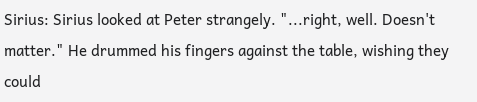Sirius: Sirius looked at Peter strangely. "...right, well. Doesn't matter." He drummed his fingers against the table, wishing they could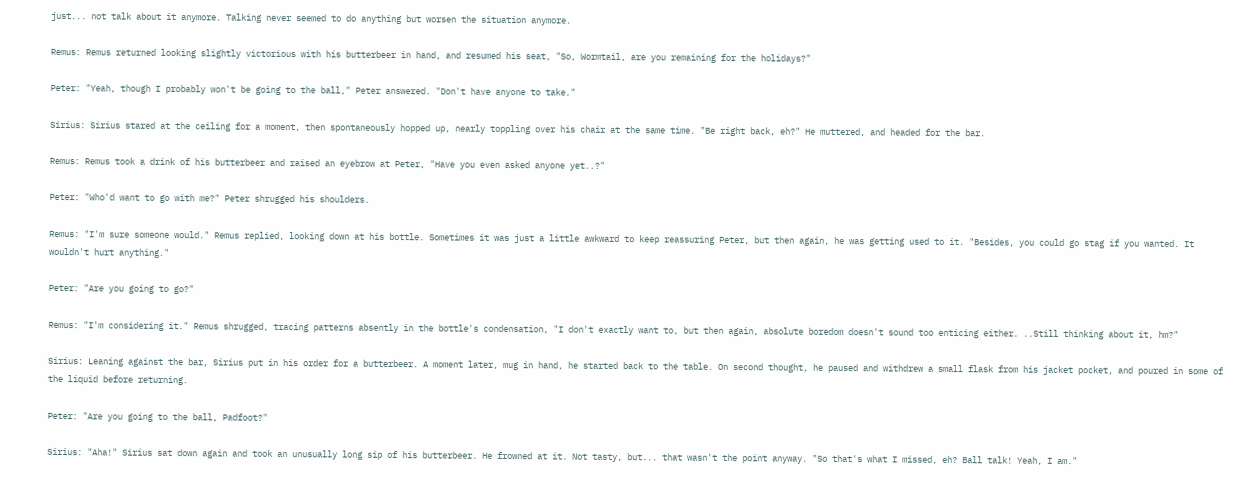just... not talk about it anymore. Talking never seemed to do anything but worsen the situation anymore.

Remus: Remus returned looking slightly victorious with his butterbeer in hand, and resumed his seat, "So, Wormtail, are you remaining for the holidays?"

Peter: "Yeah, though I probably won't be going to the ball," Peter answered. "Don't have anyone to take."

Sirius: Sirius stared at the ceiling for a moment, then spontaneously hopped up, nearly toppling over his chair at the same time. "Be right back, eh?" He muttered, and headed for the bar.

Remus: Remus took a drink of his butterbeer and raised an eyebrow at Peter, "Have you even asked anyone yet..?"

Peter: "Who'd want to go with me?" Peter shrugged his shoulders.

Remus: "I'm sure someone would." Remus replied, looking down at his bottle. Sometimes it was just a little awkward to keep reassuring Peter, but then again, he was getting used to it. "Besides, you could go stag if you wanted. It wouldn't hurt anything."

Peter: "Are you going to go?"

Remus: "I'm considering it." Remus shrugged, tracing patterns absently in the bottle's condensation, "I don't exactly want to, but then again, absolute boredom doesn't sound too enticing either. ..Still thinking about it, hm?"

Sirius: Leaning against the bar, Sirius put in his order for a butterbeer. A moment later, mug in hand, he started back to the table. On second thought, he paused and withdrew a small flask from his jacket pocket, and poured in some of the liquid before returning.

Peter: "Are you going to the ball, Padfoot?"

Sirius: "Aha!" Sirius sat down again and took an unusually long sip of his butterbeer. He frowned at it. Not tasty, but... that wasn't the point anyway. "So that's what I missed, eh? Ball talk! Yeah, I am."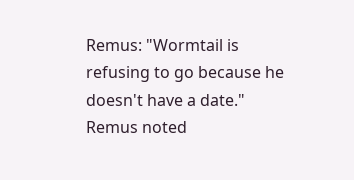Remus: "Wormtail is refusing to go because he doesn't have a date." Remus noted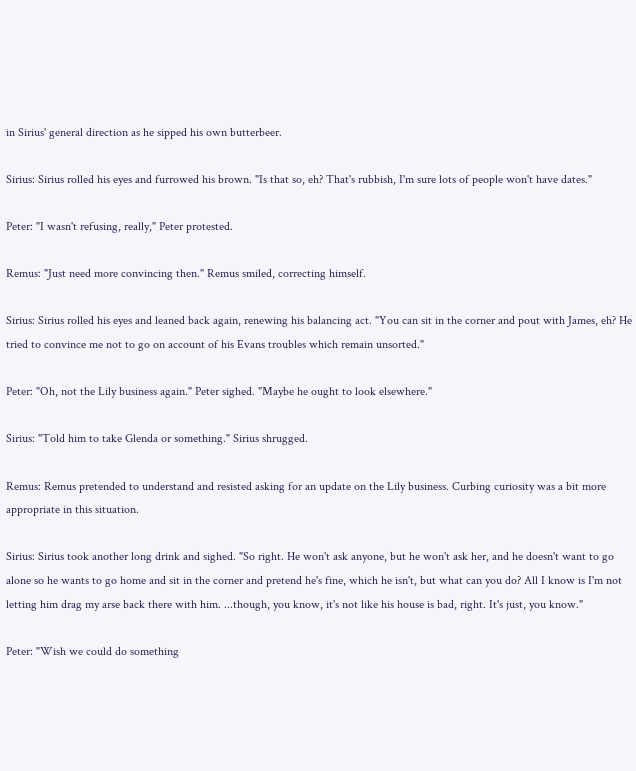in Sirius' general direction as he sipped his own butterbeer.

Sirius: Sirius rolled his eyes and furrowed his brown. "Is that so, eh? That's rubbish, I'm sure lots of people won't have dates."

Peter: "I wasn't refusing, really," Peter protested.

Remus: "Just need more convincing then." Remus smiled, correcting himself.

Sirius: Sirius rolled his eyes and leaned back again, renewing his balancing act. "You can sit in the corner and pout with James, eh? He tried to convince me not to go on account of his Evans troubles which remain unsorted."

Peter: "Oh, not the Lily business again." Peter sighed. "Maybe he ought to look elsewhere."

Sirius: "Told him to take Glenda or something." Sirius shrugged.

Remus: Remus pretended to understand and resisted asking for an update on the Lily business. Curbing curiosity was a bit more appropriate in this situation.

Sirius: Sirius took another long drink and sighed. "So right. He won't ask anyone, but he won't ask her, and he doesn't want to go alone so he wants to go home and sit in the corner and pretend he's fine, which he isn't, but what can you do? All I know is I'm not letting him drag my arse back there with him. ...though, you know, it's not like his house is bad, right. It's just, you know."

Peter: "Wish we could do something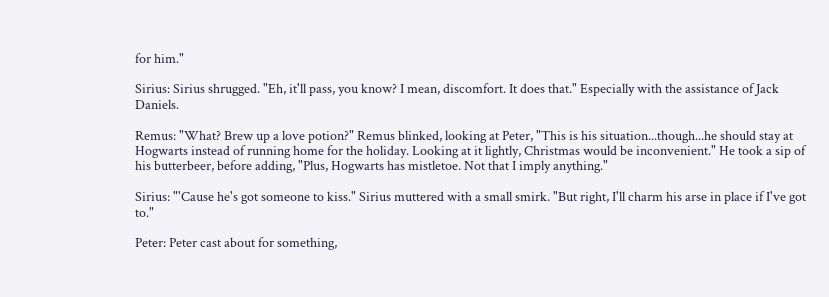for him."

Sirius: Sirius shrugged. "Eh, it'll pass, you know? I mean, discomfort. It does that." Especially with the assistance of Jack Daniels.

Remus: "What? Brew up a love potion?" Remus blinked, looking at Peter, "This is his situation...though...he should stay at Hogwarts instead of running home for the holiday. Looking at it lightly, Christmas would be inconvenient." He took a sip of his butterbeer, before adding, "Plus, Hogwarts has mistletoe. Not that I imply anything."

Sirius: "'Cause he's got someone to kiss." Sirius muttered with a small smirk. "But right, I'll charm his arse in place if I've got to."

Peter: Peter cast about for something,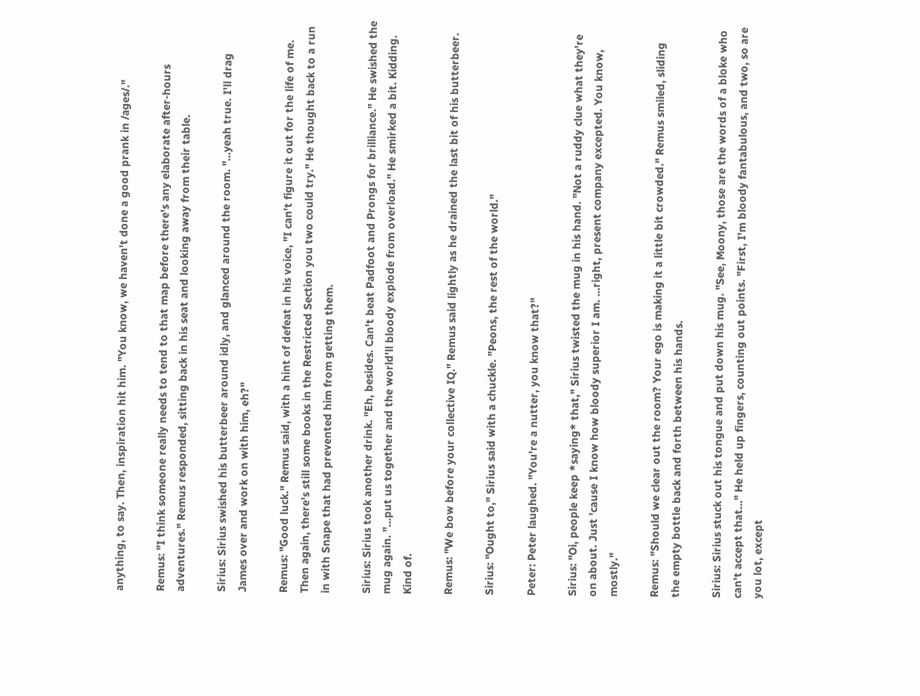anything, to say. Then, inspiration hit him. "You know, we haven't done a good prank in /ages/."

Remus: "I think someone really needs to tend to that map before there's any elaborate after-hours adventures." Remus responded, sitting back in his seat and looking away from their table.

Sirius: Sirius swished his butterbeer around idly, and glanced around the room. "...yeah true. I'll drag James over and work on with him, eh?"

Remus: "Good luck." Remus said, with a hint of defeat in his voice, "I can't figure it out for the life of me. Then again, there's still some books in the Restricted Section you two could try." He thought back to a run in with Snape that had prevented him from getting them.

Sirius: Sirius took another drink. "Eh, besides. Can't beat Padfoot and Prongs for brilliance." He swished the mug again. "...put us together and the world'll bloody explode from overload." He smirked a bit. Kidding. Kind of.

Remus: "We bow before your collective IQ." Remus said lightly as he drained the last bit of his butterbeer.

Sirius: "Ought to," Sirius said with a chuckle. "Peons, the rest of the world."

Peter: Peter laughed. "You're a nutter, you know that?"

Sirius: "Oi, people keep *saying* that," Sirius twisted the mug in his hand. "Not a ruddy clue what they're on about. Just 'cause I know how bloody superior I am. ...right, present company excepted. You know, mostly."

Remus: "Should we clear out the room? Your ego is making it a little bit crowded." Remus smiled, sliding the empty bottle back and forth between his hands.

Sirius: Sirius stuck out his tongue and put down his mug. "See, Moony, those are the words of a bloke who can't accept that..." He held up fingers, counting out points. "First, I'm bloody fantabulous, and two, so are you lot, except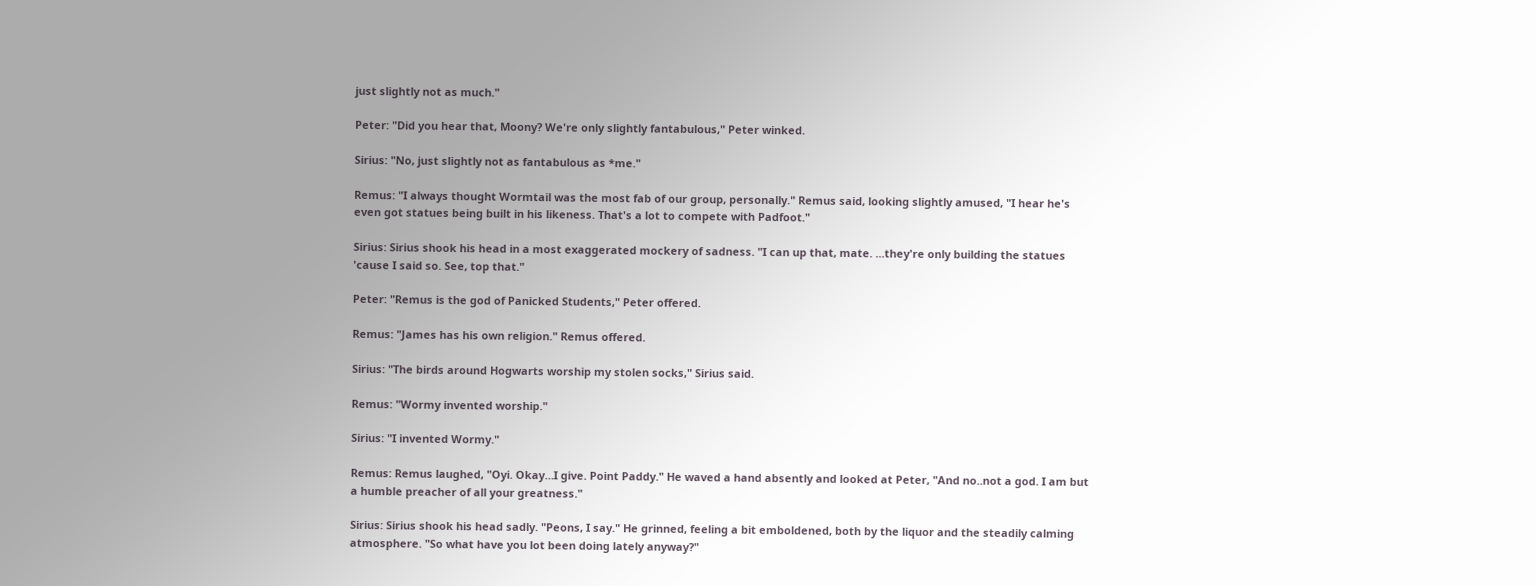just slightly not as much."

Peter: "Did you hear that, Moony? We're only slightly fantabulous," Peter winked.

Sirius: "No, just slightly not as fantabulous as *me."

Remus: "I always thought Wormtail was the most fab of our group, personally." Remus said, looking slightly amused, "I hear he's even got statues being built in his likeness. That's a lot to compete with Padfoot."

Sirius: Sirius shook his head in a most exaggerated mockery of sadness. "I can up that, mate. ...they're only building the statues 'cause I said so. See, top that."

Peter: "Remus is the god of Panicked Students," Peter offered.

Remus: "James has his own religion." Remus offered.

Sirius: "The birds around Hogwarts worship my stolen socks," Sirius said.

Remus: "Wormy invented worship."

Sirius: "I invented Wormy."

Remus: Remus laughed, "Oyi. Okay…I give. Point Paddy." He waved a hand absently and looked at Peter, "And no..not a god. I am but a humble preacher of all your greatness."

Sirius: Sirius shook his head sadly. "Peons, I say." He grinned, feeling a bit emboldened, both by the liquor and the steadily calming atmosphere. "So what have you lot been doing lately anyway?"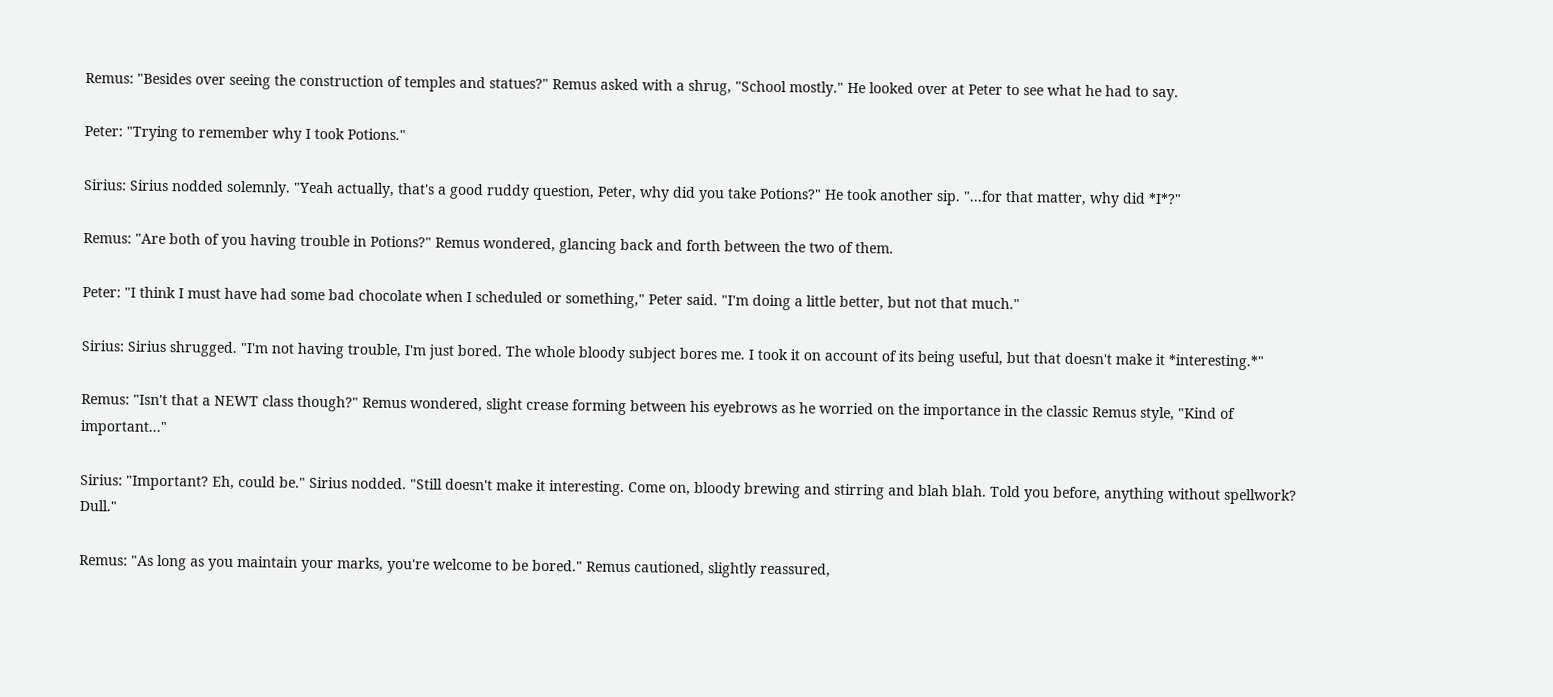Remus: "Besides over seeing the construction of temples and statues?" Remus asked with a shrug, "School mostly." He looked over at Peter to see what he had to say.

Peter: "Trying to remember why I took Potions."

Sirius: Sirius nodded solemnly. "Yeah actually, that's a good ruddy question, Peter, why did you take Potions?" He took another sip. "...for that matter, why did *I*?"

Remus: "Are both of you having trouble in Potions?" Remus wondered, glancing back and forth between the two of them.

Peter: "I think I must have had some bad chocolate when I scheduled or something," Peter said. "I'm doing a little better, but not that much."

Sirius: Sirius shrugged. "I'm not having trouble, I'm just bored. The whole bloody subject bores me. I took it on account of its being useful, but that doesn't make it *interesting.*"

Remus: "Isn't that a NEWT class though?" Remus wondered, slight crease forming between his eyebrows as he worried on the importance in the classic Remus style, "Kind of important..."

Sirius: "Important? Eh, could be." Sirius nodded. "Still doesn't make it interesting. Come on, bloody brewing and stirring and blah blah. Told you before, anything without spellwork? Dull."

Remus: "As long as you maintain your marks, you're welcome to be bored." Remus cautioned, slightly reassured,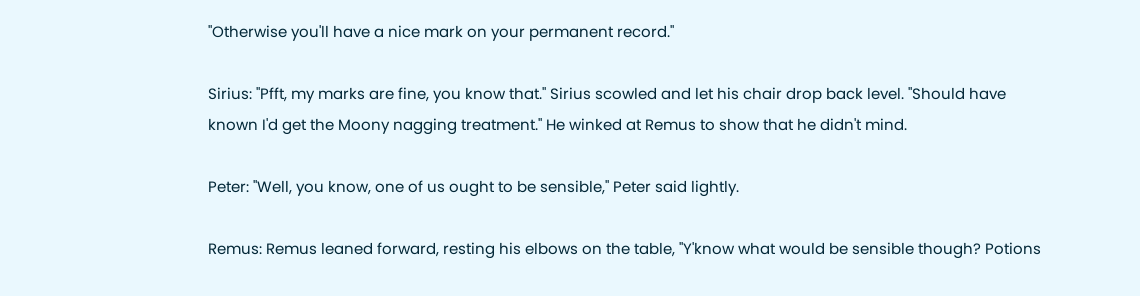"Otherwise you'll have a nice mark on your permanent record."

Sirius: "Pfft, my marks are fine, you know that." Sirius scowled and let his chair drop back level. "Should have known I'd get the Moony nagging treatment." He winked at Remus to show that he didn't mind.

Peter: "Well, you know, one of us ought to be sensible," Peter said lightly.

Remus: Remus leaned forward, resting his elbows on the table, "Y'know what would be sensible though? Potions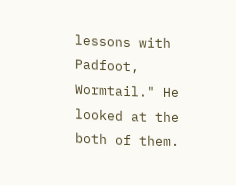lessons with Padfoot, Wormtail." He looked at the both of them.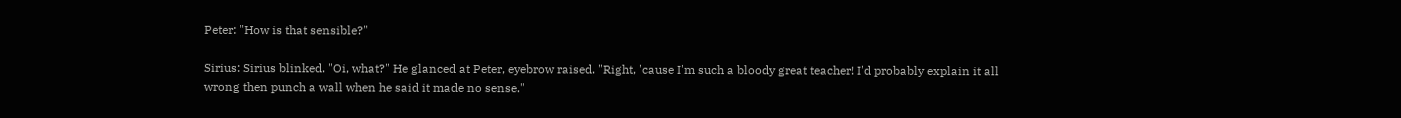Peter: "How is that sensible?"

Sirius: Sirius blinked. "Oi, what?" He glanced at Peter, eyebrow raised. "Right, 'cause I'm such a bloody great teacher! I'd probably explain it all wrong then punch a wall when he said it made no sense."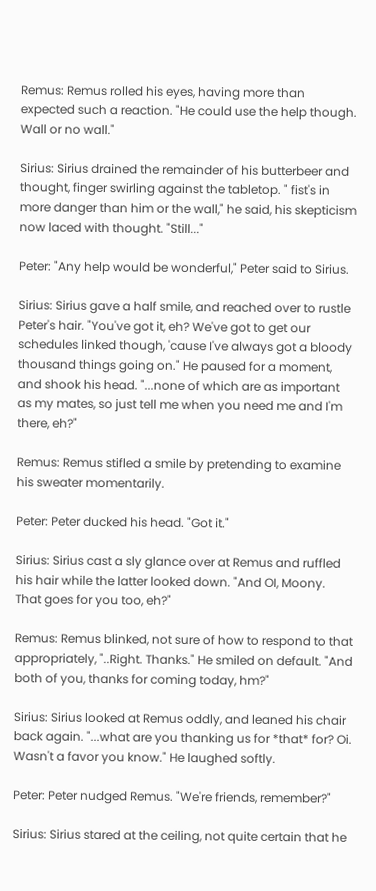Remus: Remus rolled his eyes, having more than expected such a reaction. "He could use the help though. Wall or no wall."

Sirius: Sirius drained the remainder of his butterbeer and thought, finger swirling against the tabletop. " fist's in more danger than him or the wall," he said, his skepticism now laced with thought. "Still..."

Peter: "Any help would be wonderful," Peter said to Sirius.

Sirius: Sirius gave a half smile, and reached over to rustle Peter's hair. "You've got it, eh? We've got to get our schedules linked though, 'cause I've always got a bloody thousand things going on." He paused for a moment, and shook his head. "...none of which are as important as my mates, so just tell me when you need me and I'm there, eh?"

Remus: Remus stifled a smile by pretending to examine his sweater momentarily.

Peter: Peter ducked his head. "Got it."

Sirius: Sirius cast a sly glance over at Remus and ruffled his hair while the latter looked down. "And OI, Moony. That goes for you too, eh?"

Remus: Remus blinked, not sure of how to respond to that appropriately, "..Right. Thanks." He smiled on default. "And both of you, thanks for coming today, hm?"

Sirius: Sirius looked at Remus oddly, and leaned his chair back again. "...what are you thanking us for *that* for? Oi. Wasn't a favor you know." He laughed softly.

Peter: Peter nudged Remus. "We're friends, remember?"

Sirius: Sirius stared at the ceiling, not quite certain that he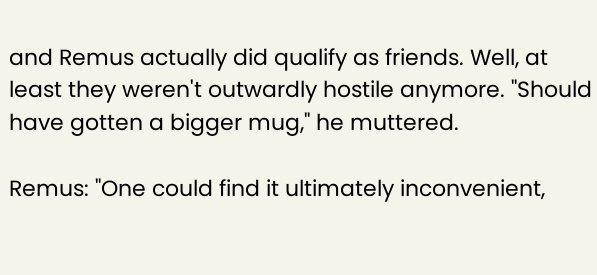and Remus actually did qualify as friends. Well, at least they weren't outwardly hostile anymore. "Should have gotten a bigger mug," he muttered.

Remus: "One could find it ultimately inconvenient,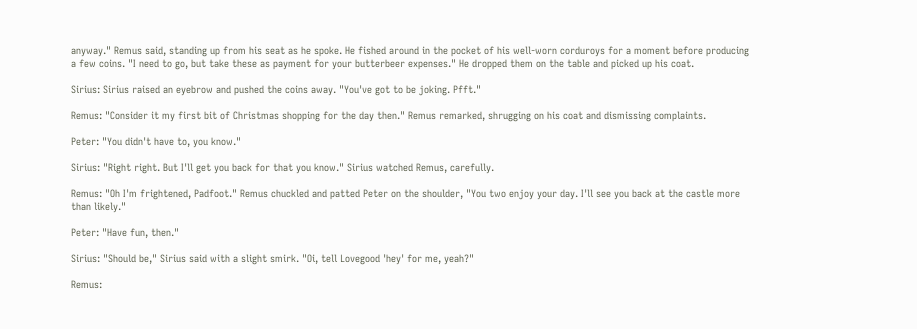anyway." Remus said, standing up from his seat as he spoke. He fished around in the pocket of his well-worn corduroys for a moment before producing a few coins. "I need to go, but take these as payment for your butterbeer expenses." He dropped them on the table and picked up his coat.

Sirius: Sirius raised an eyebrow and pushed the coins away. "You've got to be joking. Pfft."

Remus: "Consider it my first bit of Christmas shopping for the day then." Remus remarked, shrugging on his coat and dismissing complaints.

Peter: "You didn't have to, you know."

Sirius: "Right right. But I'll get you back for that you know." Sirius watched Remus, carefully.

Remus: "Oh I'm frightened, Padfoot." Remus chuckled and patted Peter on the shoulder, "You two enjoy your day. I'll see you back at the castle more than likely."

Peter: "Have fun, then."

Sirius: "Should be," Sirius said with a slight smirk. "Oi, tell Lovegood 'hey' for me, yeah?"

Remus: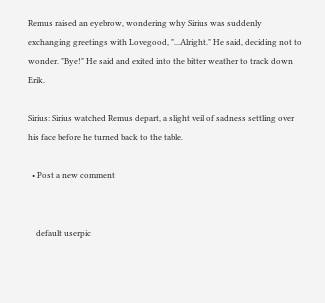Remus raised an eyebrow, wondering why Sirius was suddenly exchanging greetings with Lovegood, "...Alright." He said, deciding not to wonder. "Bye!" He said and exited into the bitter weather to track down Erik.

Sirius: Sirius watched Remus depart, a slight veil of sadness settling over his face before he turned back to the table.

  • Post a new comment


    default userpic